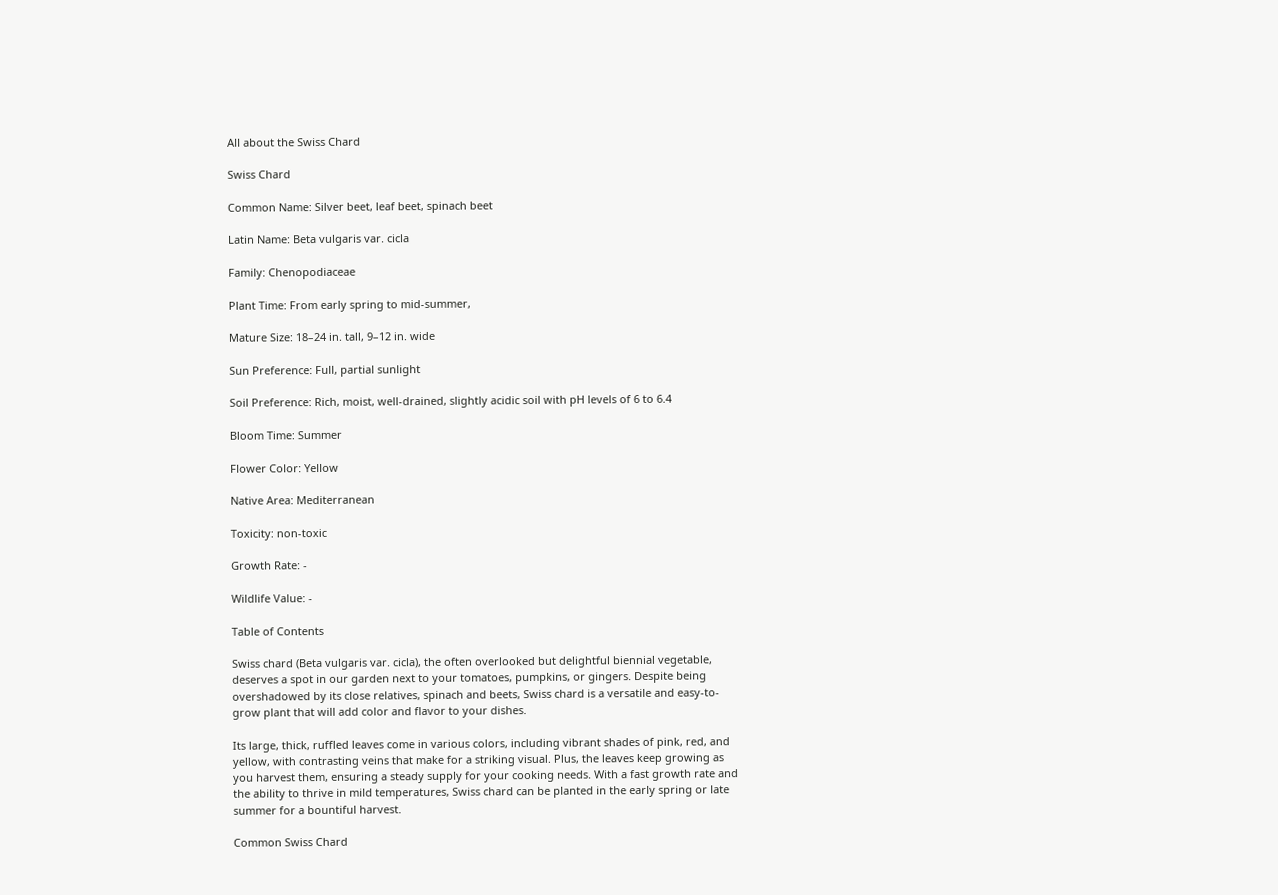All about the Swiss Chard

Swiss Chard

Common Name: Silver beet, leaf beet, spinach beet

Latin Name: Beta vulgaris var. cicla

Family: Chenopodiaceae

Plant Time: From early spring to mid-summer,

Mature Size: 18–24 in. tall, 9–12 in. wide

Sun Preference: Full, partial sunlight

Soil Preference: Rich, moist, well-drained, slightly acidic soil with pH levels of 6 to 6.4

Bloom Time: Summer

Flower Color: Yellow

Native Area: Mediterranean

Toxicity: non-toxic

Growth Rate: -

Wildlife Value: -

Table of Contents

Swiss chard (Beta vulgaris var. cicla), the often overlooked but delightful biennial vegetable, deserves a spot in our garden next to your tomatoes, pumpkins, or gingers. Despite being overshadowed by its close relatives, spinach and beets, Swiss chard is a versatile and easy-to-grow plant that will add color and flavor to your dishes.

Its large, thick, ruffled leaves come in various colors, including vibrant shades of pink, red, and yellow, with contrasting veins that make for a striking visual. Plus, the leaves keep growing as you harvest them, ensuring a steady supply for your cooking needs. With a fast growth rate and the ability to thrive in mild temperatures, Swiss chard can be planted in the early spring or late summer for a bountiful harvest.

Common Swiss Chard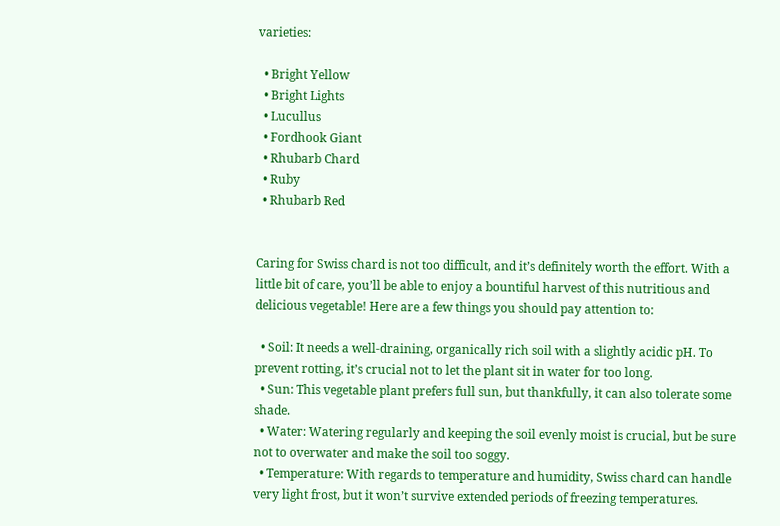varieties:

  • Bright Yellow
  • Bright Lights
  • Lucullus
  • Fordhook Giant
  • Rhubarb Chard
  • Ruby
  • Rhubarb Red


Caring for Swiss chard is not too difficult, and it’s definitely worth the effort. With a little bit of care, you’ll be able to enjoy a bountiful harvest of this nutritious and delicious vegetable! Here are a few things you should pay attention to:

  • Soil: It needs a well-draining, organically rich soil with a slightly acidic pH. To prevent rotting, it’s crucial not to let the plant sit in water for too long.
  • Sun: This vegetable plant prefers full sun, but thankfully, it can also tolerate some shade.
  • Water: Watering regularly and keeping the soil evenly moist is crucial, but be sure not to overwater and make the soil too soggy.
  • Temperature: With regards to temperature and humidity, Swiss chard can handle very light frost, but it won’t survive extended periods of freezing temperatures.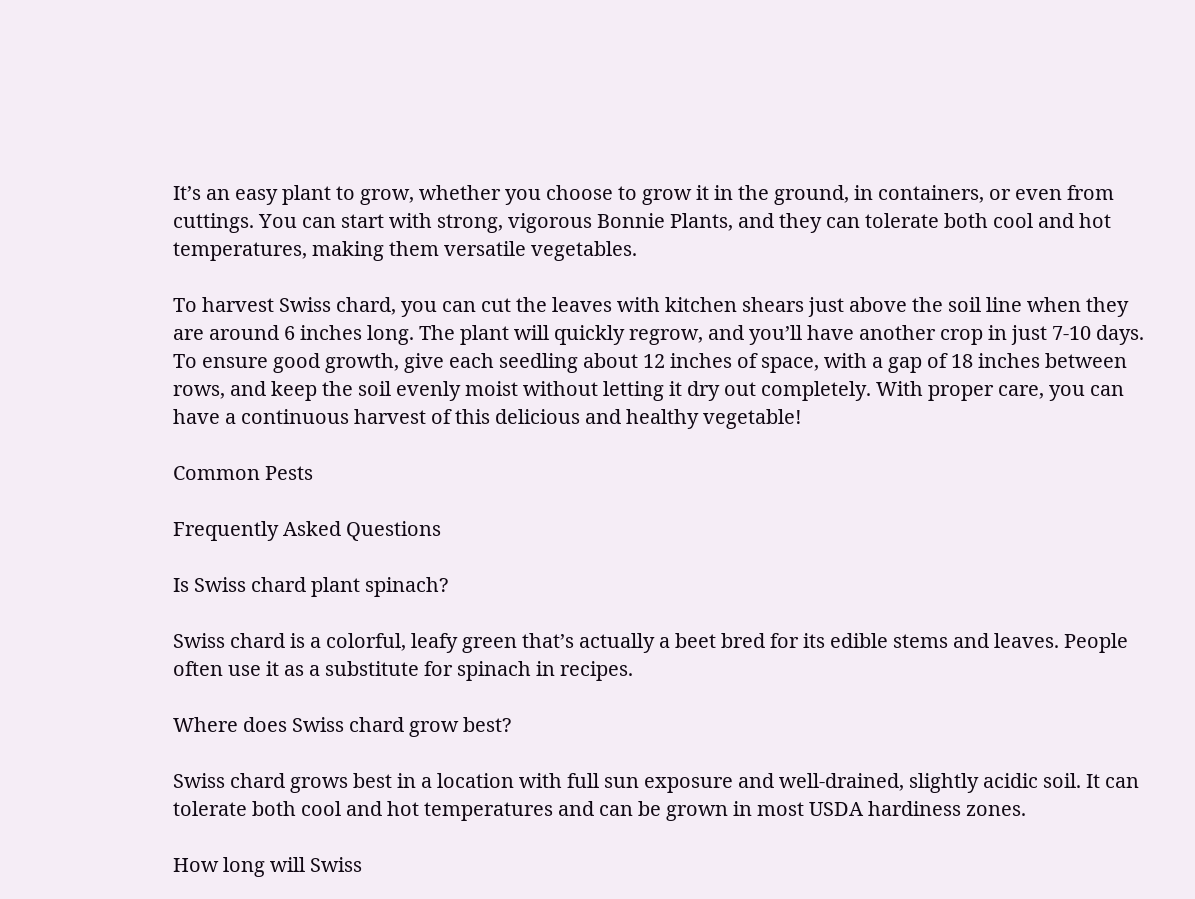It’s an easy plant to grow, whether you choose to grow it in the ground, in containers, or even from cuttings. You can start with strong, vigorous Bonnie Plants, and they can tolerate both cool and hot temperatures, making them versatile vegetables.

To harvest Swiss chard, you can cut the leaves with kitchen shears just above the soil line when they are around 6 inches long. The plant will quickly regrow, and you’ll have another crop in just 7-10 days. To ensure good growth, give each seedling about 12 inches of space, with a gap of 18 inches between rows, and keep the soil evenly moist without letting it dry out completely. With proper care, you can have a continuous harvest of this delicious and healthy vegetable!

Common Pests

Frequently Asked Questions

Is Swiss chard plant spinach?

Swiss chard is a colorful, leafy green that’s actually a beet bred for its edible stems and leaves. People often use it as a substitute for spinach in recipes.

Where does Swiss chard grow best?

Swiss chard grows best in a location with full sun exposure and well-drained, slightly acidic soil. It can tolerate both cool and hot temperatures and can be grown in most USDA hardiness zones.

How long will Swiss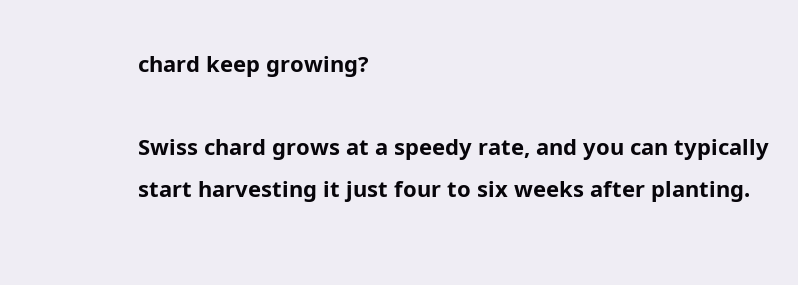chard keep growing?

Swiss chard grows at a speedy rate, and you can typically start harvesting it just four to six weeks after planting.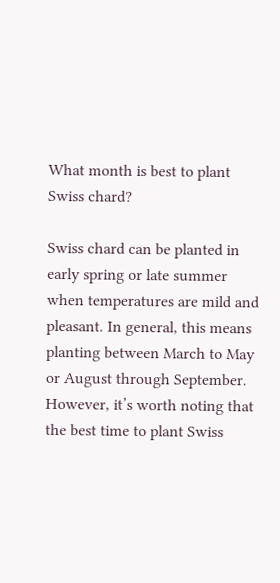What month is best to plant Swiss chard?

Swiss chard can be planted in early spring or late summer when temperatures are mild and pleasant. In general, this means planting between March to May or August through September. However, it’s worth noting that the best time to plant Swiss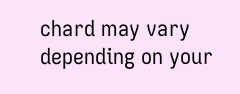chard may vary depending on your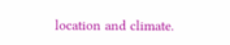location and climate.